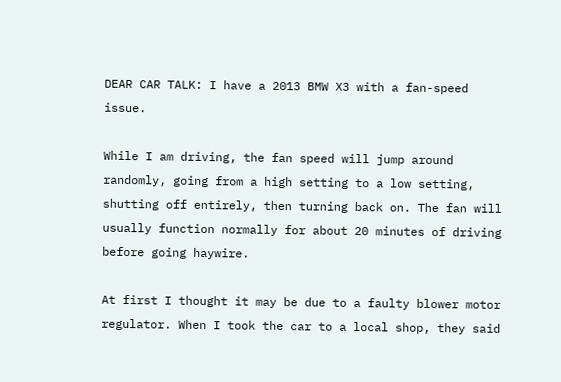DEAR CAR TALK: I have a 2013 BMW X3 with a fan-speed issue.

While I am driving, the fan speed will jump around randomly, going from a high setting to a low setting, shutting off entirely, then turning back on. The fan will usually function normally for about 20 minutes of driving before going haywire.

At first I thought it may be due to a faulty blower motor regulator. When I took the car to a local shop, they said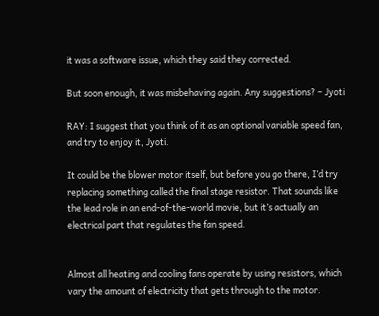it was a software issue, which they said they corrected.

But soon enough, it was misbehaving again. Any suggestions? – Jyoti

RAY: I suggest that you think of it as an optional variable speed fan, and try to enjoy it, Jyoti.

It could be the blower motor itself, but before you go there, I’d try replacing something called the final stage resistor. That sounds like the lead role in an end-of-the-world movie, but it’s actually an electrical part that regulates the fan speed.


Almost all heating and cooling fans operate by using resistors, which vary the amount of electricity that gets through to the motor.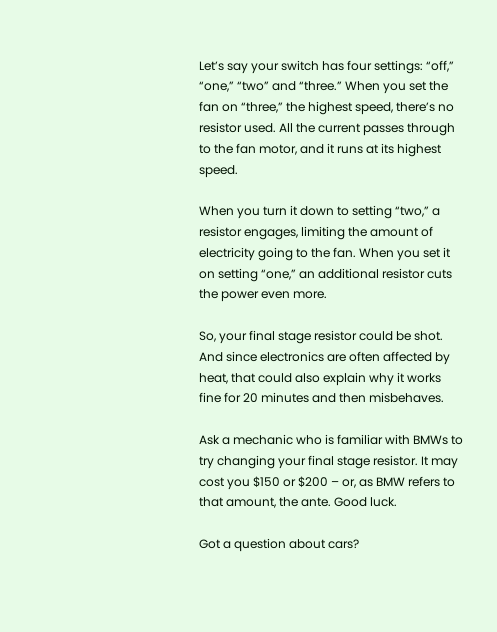Let’s say your switch has four settings: “off,” “one,” “two” and “three.” When you set the fan on “three,” the highest speed, there’s no resistor used. All the current passes through to the fan motor, and it runs at its highest speed.

When you turn it down to setting “two,” a resistor engages, limiting the amount of electricity going to the fan. When you set it on setting “one,” an additional resistor cuts the power even more.

So, your final stage resistor could be shot. And since electronics are often affected by heat, that could also explain why it works fine for 20 minutes and then misbehaves.

Ask a mechanic who is familiar with BMWs to try changing your final stage resistor. It may cost you $150 or $200 – or, as BMW refers to that amount, the ante. Good luck.

Got a question about cars?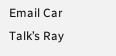Email Car Talk’s Ray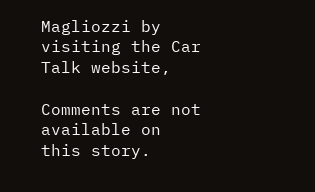Magliozzi by visiting the Car Talk website,

Comments are not available on this story.